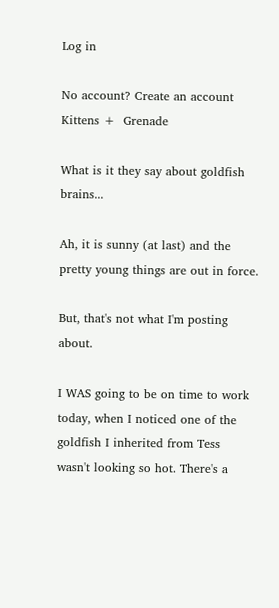Log in

No account? Create an account
Kittens +  Grenade

What is it they say about goldfish brains...

Ah, it is sunny (at last) and the pretty young things are out in force.

But, that's not what I'm posting about.

I WAS going to be on time to work today, when I noticed one of the goldfish I inherited from Tess wasn't looking so hot. There's a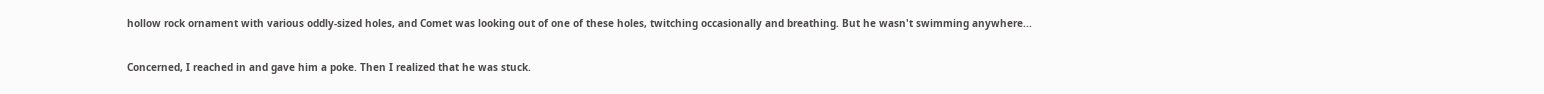hollow rock ornament with various oddly-sized holes, and Comet was looking out of one of these holes, twitching occasionally and breathing. But he wasn't swimming anywhere...

Concerned, I reached in and gave him a poke. Then I realized that he was stuck.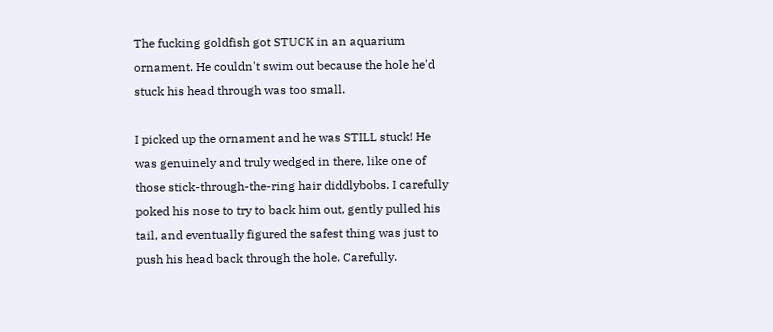The fucking goldfish got STUCK in an aquarium ornament. He couldn't swim out because the hole he'd stuck his head through was too small.

I picked up the ornament and he was STILL stuck! He was genuinely and truly wedged in there, like one of those stick-through-the-ring hair diddlybobs. I carefully poked his nose to try to back him out, gently pulled his tail, and eventually figured the safest thing was just to push his head back through the hole. Carefully.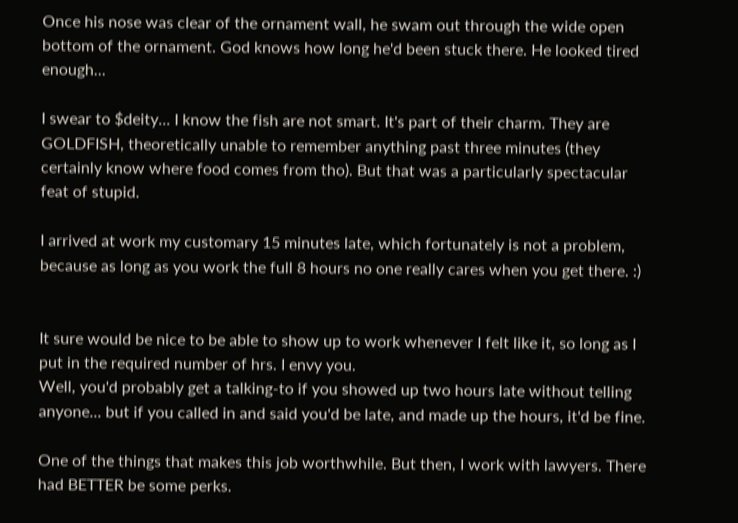Once his nose was clear of the ornament wall, he swam out through the wide open bottom of the ornament. God knows how long he'd been stuck there. He looked tired enough...

I swear to $deity... I know the fish are not smart. It's part of their charm. They are GOLDFISH, theoretically unable to remember anything past three minutes (they certainly know where food comes from tho). But that was a particularly spectacular feat of stupid.

I arrived at work my customary 15 minutes late, which fortunately is not a problem, because as long as you work the full 8 hours no one really cares when you get there. :)


It sure would be nice to be able to show up to work whenever I felt like it, so long as I put in the required number of hrs. I envy you.
Well, you'd probably get a talking-to if you showed up two hours late without telling anyone... but if you called in and said you'd be late, and made up the hours, it'd be fine.

One of the things that makes this job worthwhile. But then, I work with lawyers. There had BETTER be some perks.